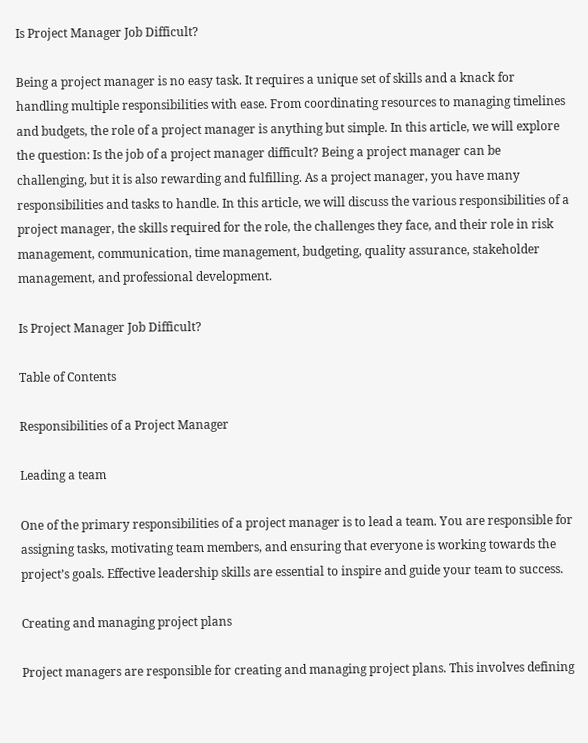Is Project Manager Job Difficult?

Being a project manager is no easy task. It requires a unique set of skills and a knack for handling multiple responsibilities with ease. From coordinating resources to managing timelines and budgets, the role of a project manager is anything but simple. In this article, we will explore the question: Is the job of a project manager difficult? Being a project manager can be challenging, but it is also rewarding and fulfilling. As a project manager, you have many responsibilities and tasks to handle. In this article, we will discuss the various responsibilities of a project manager, the skills required for the role, the challenges they face, and their role in risk management, communication, time management, budgeting, quality assurance, stakeholder management, and professional development.

Is Project Manager Job Difficult?

Table of Contents

Responsibilities of a Project Manager

Leading a team

One of the primary responsibilities of a project manager is to lead a team. You are responsible for assigning tasks, motivating team members, and ensuring that everyone is working towards the project’s goals. Effective leadership skills are essential to inspire and guide your team to success.

Creating and managing project plans

Project managers are responsible for creating and managing project plans. This involves defining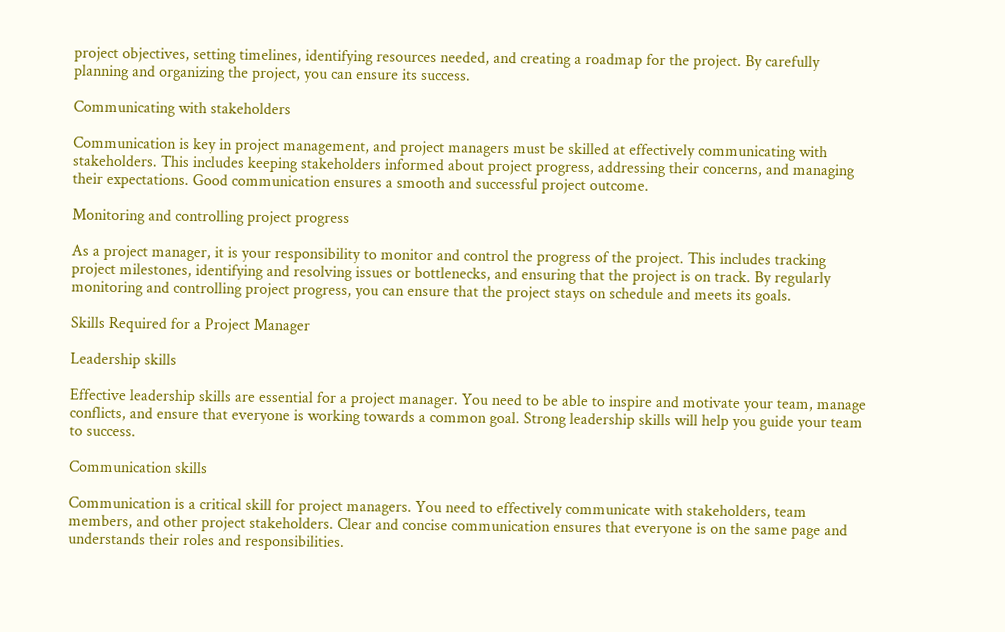project objectives, setting timelines, identifying resources needed, and creating a roadmap for the project. By carefully planning and organizing the project, you can ensure its success.

Communicating with stakeholders

Communication is key in project management, and project managers must be skilled at effectively communicating with stakeholders. This includes keeping stakeholders informed about project progress, addressing their concerns, and managing their expectations. Good communication ensures a smooth and successful project outcome.

Monitoring and controlling project progress

As a project manager, it is your responsibility to monitor and control the progress of the project. This includes tracking project milestones, identifying and resolving issues or bottlenecks, and ensuring that the project is on track. By regularly monitoring and controlling project progress, you can ensure that the project stays on schedule and meets its goals.

Skills Required for a Project Manager

Leadership skills

Effective leadership skills are essential for a project manager. You need to be able to inspire and motivate your team, manage conflicts, and ensure that everyone is working towards a common goal. Strong leadership skills will help you guide your team to success.

Communication skills

Communication is a critical skill for project managers. You need to effectively communicate with stakeholders, team members, and other project stakeholders. Clear and concise communication ensures that everyone is on the same page and understands their roles and responsibilities.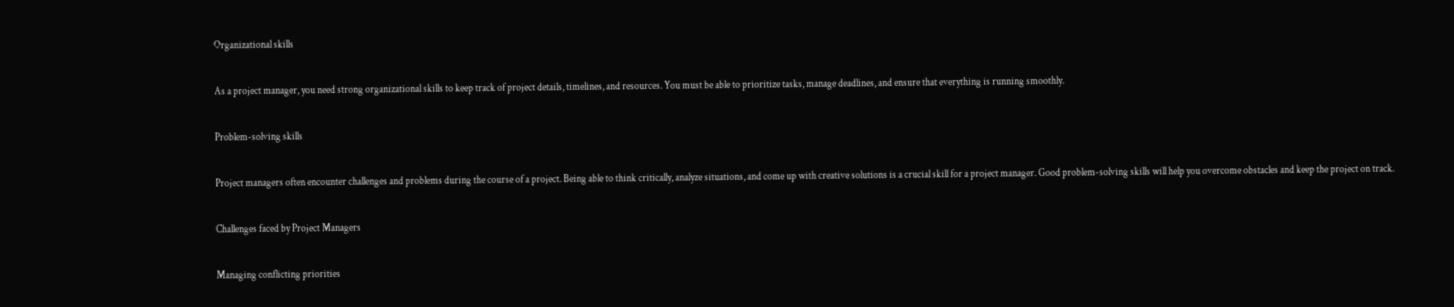Organizational skills

As a project manager, you need strong organizational skills to keep track of project details, timelines, and resources. You must be able to prioritize tasks, manage deadlines, and ensure that everything is running smoothly.

Problem-solving skills

Project managers often encounter challenges and problems during the course of a project. Being able to think critically, analyze situations, and come up with creative solutions is a crucial skill for a project manager. Good problem-solving skills will help you overcome obstacles and keep the project on track.

Challenges faced by Project Managers

Managing conflicting priorities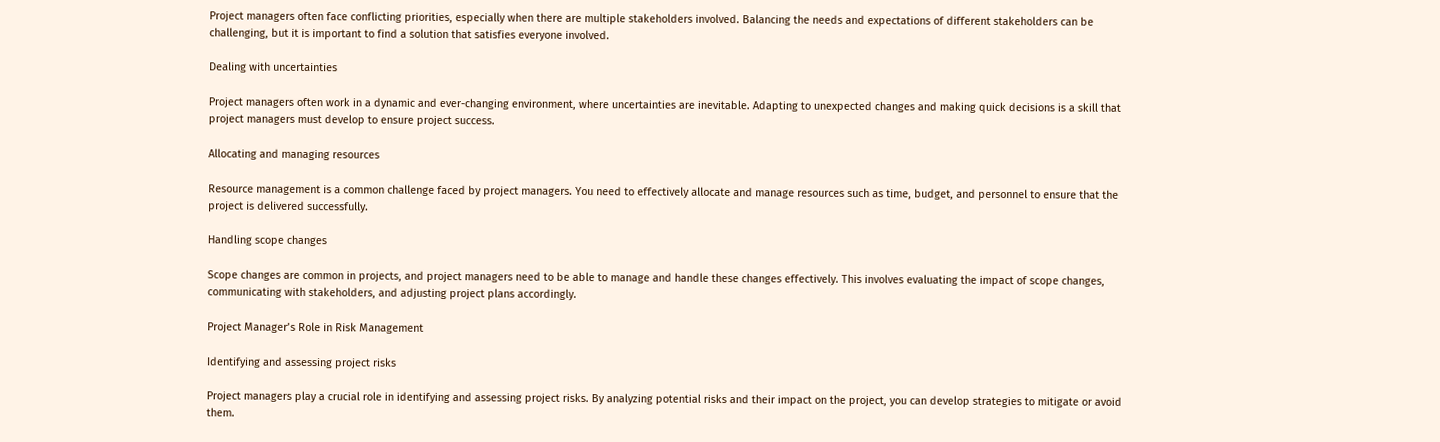Project managers often face conflicting priorities, especially when there are multiple stakeholders involved. Balancing the needs and expectations of different stakeholders can be challenging, but it is important to find a solution that satisfies everyone involved.

Dealing with uncertainties

Project managers often work in a dynamic and ever-changing environment, where uncertainties are inevitable. Adapting to unexpected changes and making quick decisions is a skill that project managers must develop to ensure project success.

Allocating and managing resources

Resource management is a common challenge faced by project managers. You need to effectively allocate and manage resources such as time, budget, and personnel to ensure that the project is delivered successfully.

Handling scope changes

Scope changes are common in projects, and project managers need to be able to manage and handle these changes effectively. This involves evaluating the impact of scope changes, communicating with stakeholders, and adjusting project plans accordingly.

Project Manager’s Role in Risk Management

Identifying and assessing project risks

Project managers play a crucial role in identifying and assessing project risks. By analyzing potential risks and their impact on the project, you can develop strategies to mitigate or avoid them.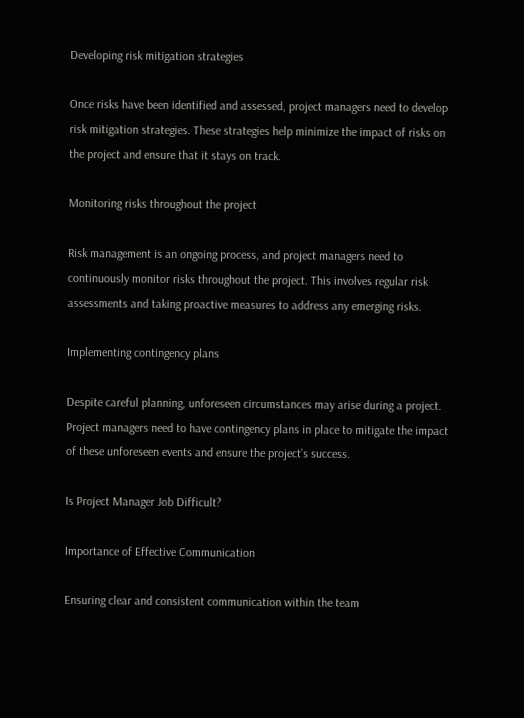Developing risk mitigation strategies

Once risks have been identified and assessed, project managers need to develop risk mitigation strategies. These strategies help minimize the impact of risks on the project and ensure that it stays on track.

Monitoring risks throughout the project

Risk management is an ongoing process, and project managers need to continuously monitor risks throughout the project. This involves regular risk assessments and taking proactive measures to address any emerging risks.

Implementing contingency plans

Despite careful planning, unforeseen circumstances may arise during a project. Project managers need to have contingency plans in place to mitigate the impact of these unforeseen events and ensure the project’s success.

Is Project Manager Job Difficult?

Importance of Effective Communication

Ensuring clear and consistent communication within the team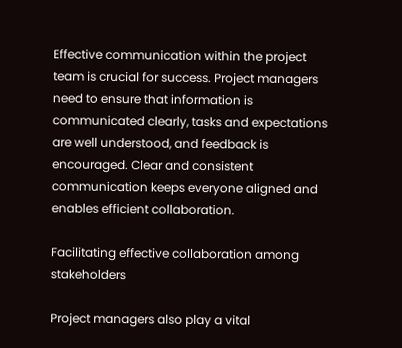Effective communication within the project team is crucial for success. Project managers need to ensure that information is communicated clearly, tasks and expectations are well understood, and feedback is encouraged. Clear and consistent communication keeps everyone aligned and enables efficient collaboration.

Facilitating effective collaboration among stakeholders

Project managers also play a vital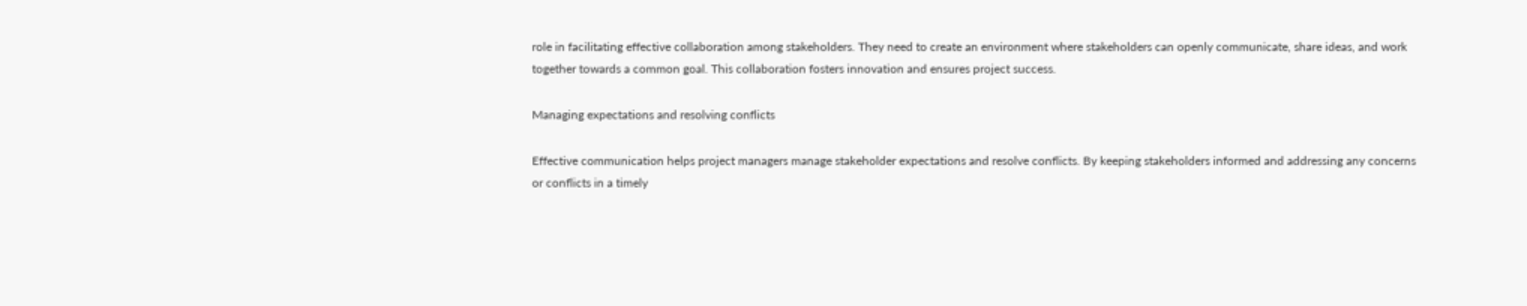role in facilitating effective collaboration among stakeholders. They need to create an environment where stakeholders can openly communicate, share ideas, and work together towards a common goal. This collaboration fosters innovation and ensures project success.

Managing expectations and resolving conflicts

Effective communication helps project managers manage stakeholder expectations and resolve conflicts. By keeping stakeholders informed and addressing any concerns or conflicts in a timely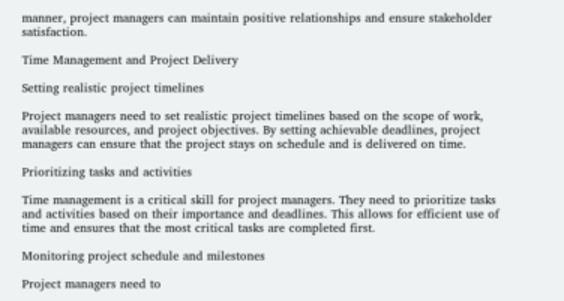manner, project managers can maintain positive relationships and ensure stakeholder satisfaction.

Time Management and Project Delivery

Setting realistic project timelines

Project managers need to set realistic project timelines based on the scope of work, available resources, and project objectives. By setting achievable deadlines, project managers can ensure that the project stays on schedule and is delivered on time.

Prioritizing tasks and activities

Time management is a critical skill for project managers. They need to prioritize tasks and activities based on their importance and deadlines. This allows for efficient use of time and ensures that the most critical tasks are completed first.

Monitoring project schedule and milestones

Project managers need to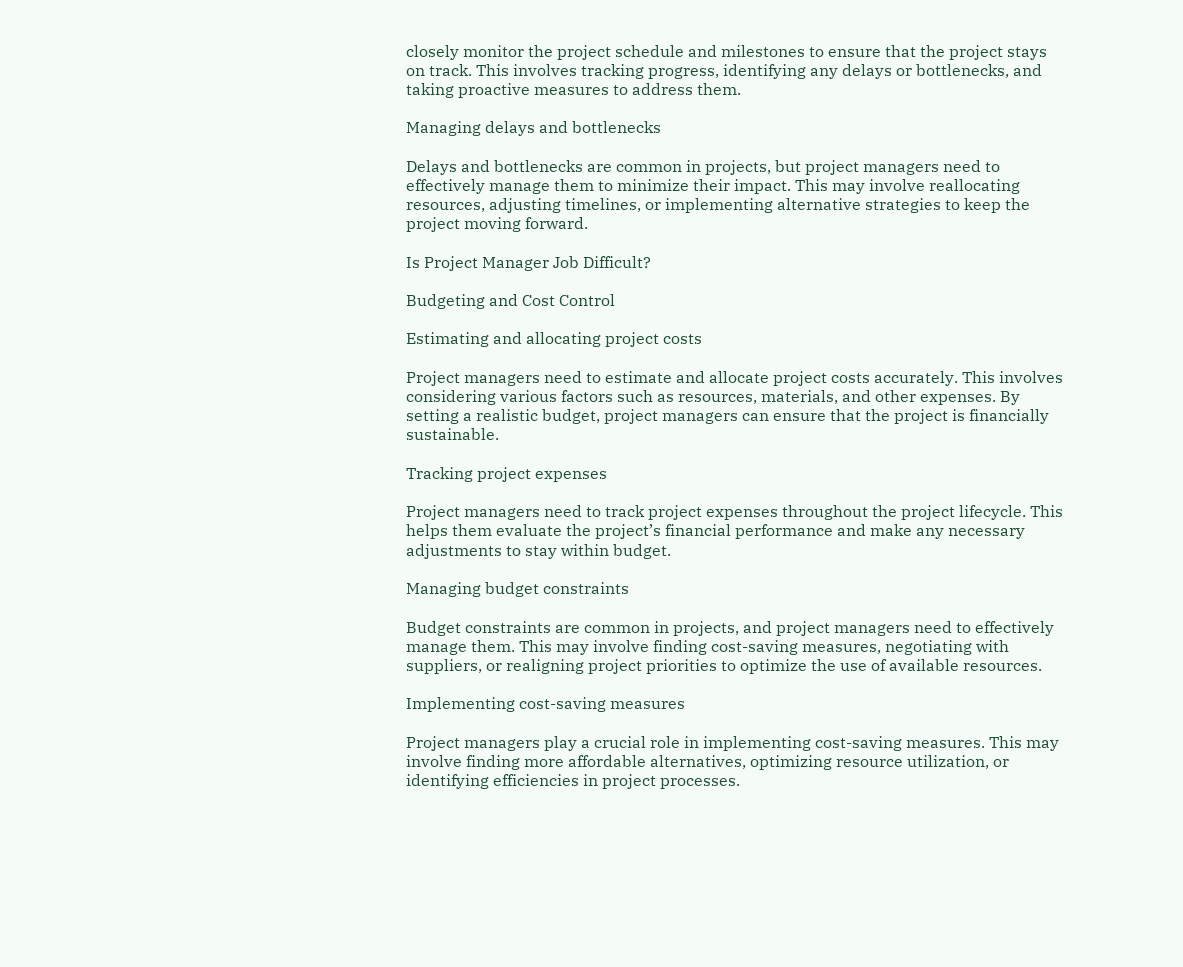closely monitor the project schedule and milestones to ensure that the project stays on track. This involves tracking progress, identifying any delays or bottlenecks, and taking proactive measures to address them.

Managing delays and bottlenecks

Delays and bottlenecks are common in projects, but project managers need to effectively manage them to minimize their impact. This may involve reallocating resources, adjusting timelines, or implementing alternative strategies to keep the project moving forward.

Is Project Manager Job Difficult?

Budgeting and Cost Control

Estimating and allocating project costs

Project managers need to estimate and allocate project costs accurately. This involves considering various factors such as resources, materials, and other expenses. By setting a realistic budget, project managers can ensure that the project is financially sustainable.

Tracking project expenses

Project managers need to track project expenses throughout the project lifecycle. This helps them evaluate the project’s financial performance and make any necessary adjustments to stay within budget.

Managing budget constraints

Budget constraints are common in projects, and project managers need to effectively manage them. This may involve finding cost-saving measures, negotiating with suppliers, or realigning project priorities to optimize the use of available resources.

Implementing cost-saving measures

Project managers play a crucial role in implementing cost-saving measures. This may involve finding more affordable alternatives, optimizing resource utilization, or identifying efficiencies in project processes.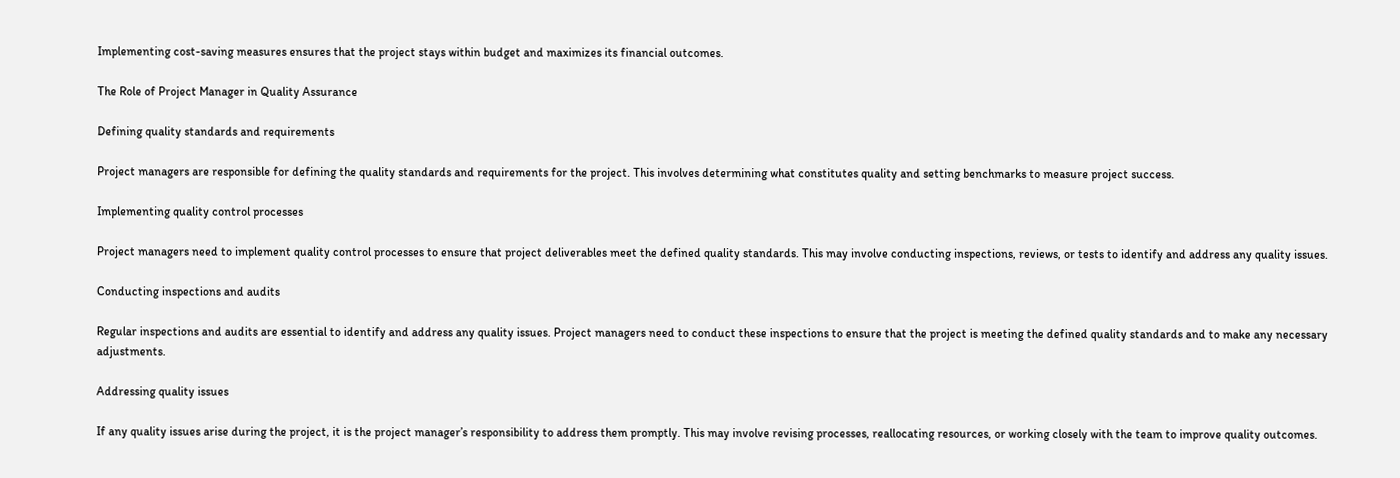Implementing cost-saving measures ensures that the project stays within budget and maximizes its financial outcomes.

The Role of Project Manager in Quality Assurance

Defining quality standards and requirements

Project managers are responsible for defining the quality standards and requirements for the project. This involves determining what constitutes quality and setting benchmarks to measure project success.

Implementing quality control processes

Project managers need to implement quality control processes to ensure that project deliverables meet the defined quality standards. This may involve conducting inspections, reviews, or tests to identify and address any quality issues.

Conducting inspections and audits

Regular inspections and audits are essential to identify and address any quality issues. Project managers need to conduct these inspections to ensure that the project is meeting the defined quality standards and to make any necessary adjustments.

Addressing quality issues

If any quality issues arise during the project, it is the project manager’s responsibility to address them promptly. This may involve revising processes, reallocating resources, or working closely with the team to improve quality outcomes.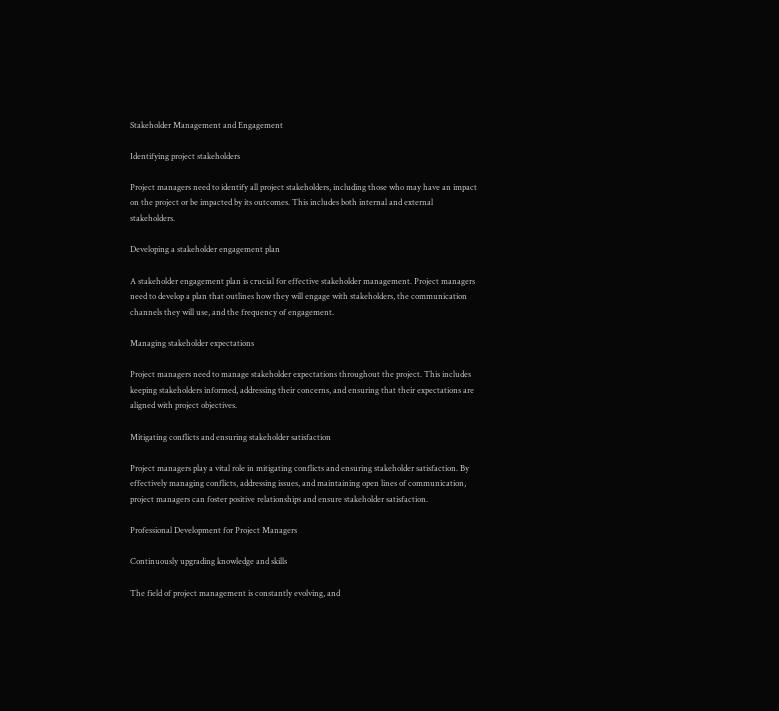Stakeholder Management and Engagement

Identifying project stakeholders

Project managers need to identify all project stakeholders, including those who may have an impact on the project or be impacted by its outcomes. This includes both internal and external stakeholders.

Developing a stakeholder engagement plan

A stakeholder engagement plan is crucial for effective stakeholder management. Project managers need to develop a plan that outlines how they will engage with stakeholders, the communication channels they will use, and the frequency of engagement.

Managing stakeholder expectations

Project managers need to manage stakeholder expectations throughout the project. This includes keeping stakeholders informed, addressing their concerns, and ensuring that their expectations are aligned with project objectives.

Mitigating conflicts and ensuring stakeholder satisfaction

Project managers play a vital role in mitigating conflicts and ensuring stakeholder satisfaction. By effectively managing conflicts, addressing issues, and maintaining open lines of communication, project managers can foster positive relationships and ensure stakeholder satisfaction.

Professional Development for Project Managers

Continuously upgrading knowledge and skills

The field of project management is constantly evolving, and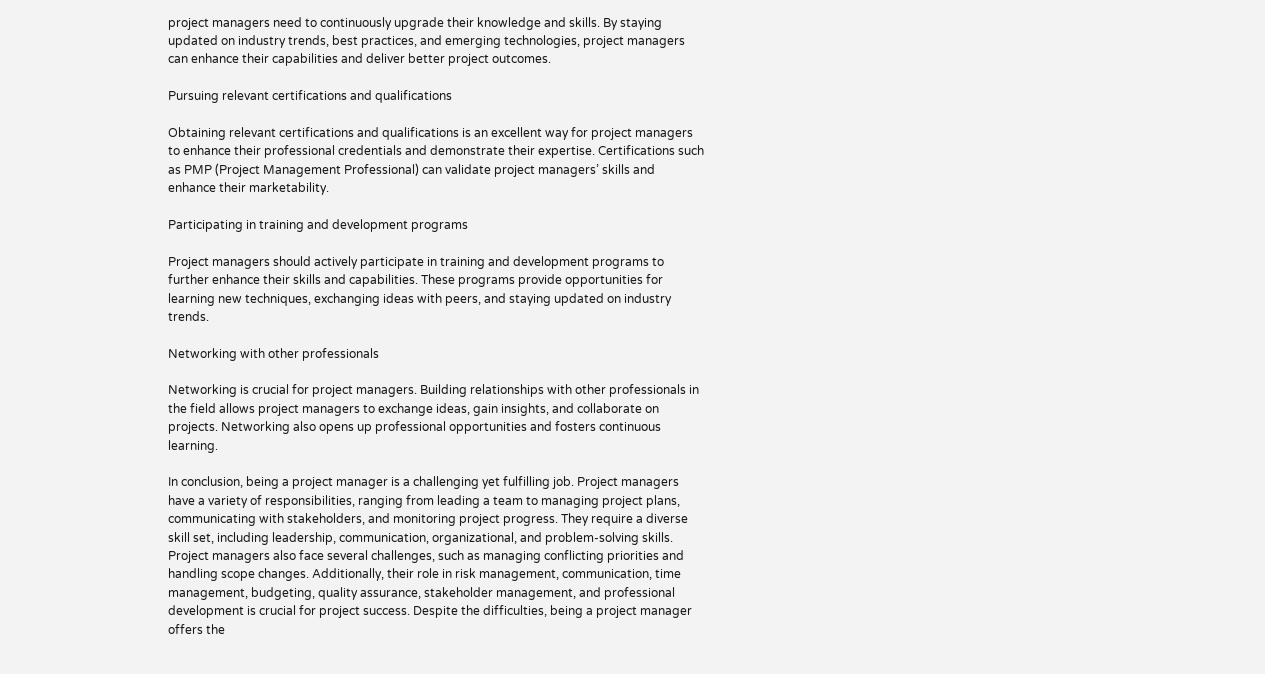project managers need to continuously upgrade their knowledge and skills. By staying updated on industry trends, best practices, and emerging technologies, project managers can enhance their capabilities and deliver better project outcomes.

Pursuing relevant certifications and qualifications

Obtaining relevant certifications and qualifications is an excellent way for project managers to enhance their professional credentials and demonstrate their expertise. Certifications such as PMP (Project Management Professional) can validate project managers’ skills and enhance their marketability.

Participating in training and development programs

Project managers should actively participate in training and development programs to further enhance their skills and capabilities. These programs provide opportunities for learning new techniques, exchanging ideas with peers, and staying updated on industry trends.

Networking with other professionals

Networking is crucial for project managers. Building relationships with other professionals in the field allows project managers to exchange ideas, gain insights, and collaborate on projects. Networking also opens up professional opportunities and fosters continuous learning.

In conclusion, being a project manager is a challenging yet fulfilling job. Project managers have a variety of responsibilities, ranging from leading a team to managing project plans, communicating with stakeholders, and monitoring project progress. They require a diverse skill set, including leadership, communication, organizational, and problem-solving skills. Project managers also face several challenges, such as managing conflicting priorities and handling scope changes. Additionally, their role in risk management, communication, time management, budgeting, quality assurance, stakeholder management, and professional development is crucial for project success. Despite the difficulties, being a project manager offers the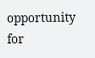opportunity for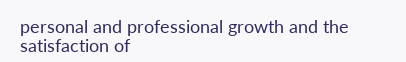personal and professional growth and the satisfaction of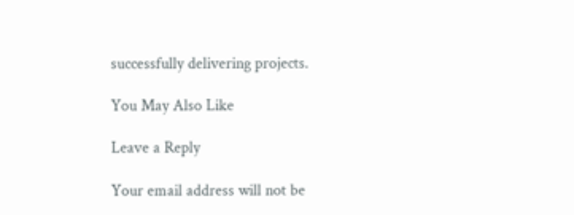successfully delivering projects.

You May Also Like

Leave a Reply

Your email address will not be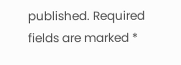published. Required fields are marked *